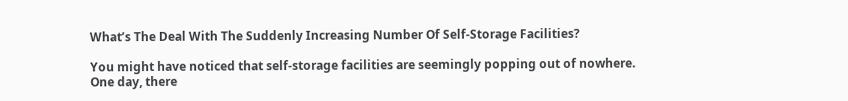What’s The Deal With The Suddenly Increasing Number Of Self-Storage Facilities?

You might have noticed that self-storage facilities are seemingly popping out of nowhere. One day, there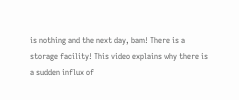is nothing and the next day, bam! There is a storage facility! This video explains why there is a sudden influx of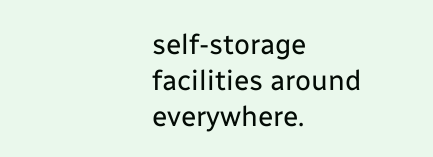self-storage facilities around everywhere.